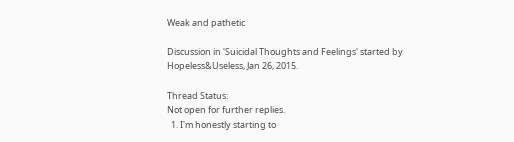Weak and pathetic

Discussion in 'Suicidal Thoughts and Feelings' started by Hopeless&Useless, Jan 26, 2015.

Thread Status:
Not open for further replies.
  1. I'm honestly starting to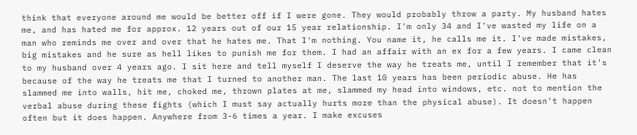think that everyone around me would be better off if I were gone. They would probably throw a party. My husband hates me, and has hated me for approx. 12 years out of our 15 year relationship. I'm only 34 and I've wasted my life on a man who reminds me over and over that he hates me. That I'm nothing. You name it, he calls me it. I've made mistakes, big mistakes and he sure as hell likes to punish me for them. I had an affair with an ex for a few years. I came clean to my husband over 4 years ago. I sit here and tell myself I deserve the way he treats me, until I remember that it's because of the way he treats me that I turned to another man. The last 10 years has been periodic abuse. He has slammed me into walls, hit me, choked me, thrown plates at me, slammed my head into windows, etc. not to mention the verbal abuse during these fights (which I must say actually hurts more than the physical abuse). It doesn't happen often but it does happen. Anywhere from 3-6 times a year. I make excuses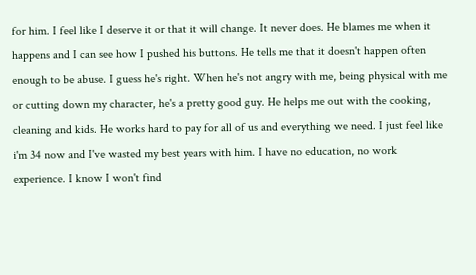for him. I feel like I deserve it or that it will change. It never does. He blames me when it happens and I can see how I pushed his buttons. He tells me that it doesn't happen often enough to be abuse. I guess he's right. When he's not angry with me, being physical with me or cutting down my character, he's a pretty good guy. He helps me out with the cooking, cleaning and kids. He works hard to pay for all of us and everything we need. I just feel like i'm 34 now and I've wasted my best years with him. I have no education, no work experience. I know I won't find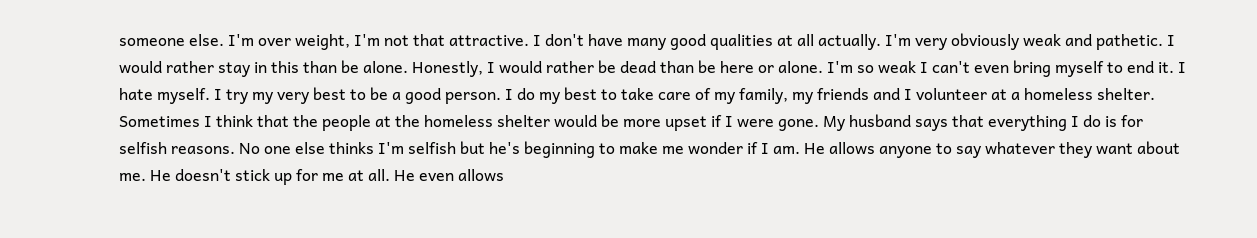someone else. I'm over weight, I'm not that attractive. I don't have many good qualities at all actually. I'm very obviously weak and pathetic. I would rather stay in this than be alone. Honestly, I would rather be dead than be here or alone. I'm so weak I can't even bring myself to end it. I hate myself. I try my very best to be a good person. I do my best to take care of my family, my friends and I volunteer at a homeless shelter. Sometimes I think that the people at the homeless shelter would be more upset if I were gone. My husband says that everything I do is for selfish reasons. No one else thinks I'm selfish but he's beginning to make me wonder if I am. He allows anyone to say whatever they want about me. He doesn't stick up for me at all. He even allows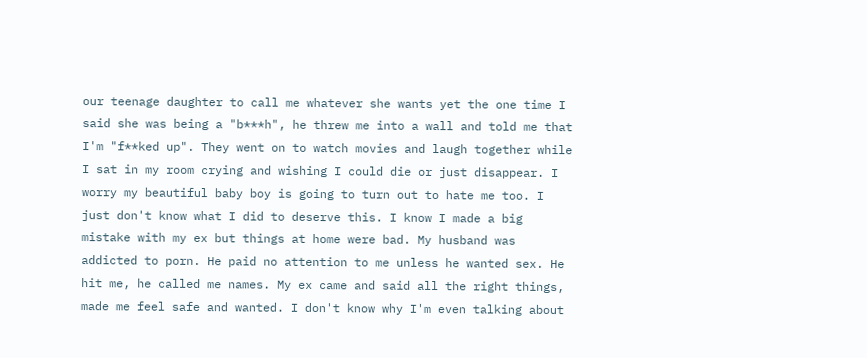our teenage daughter to call me whatever she wants yet the one time I said she was being a "b***h", he threw me into a wall and told me that I'm "f**ked up". They went on to watch movies and laugh together while I sat in my room crying and wishing I could die or just disappear. I worry my beautiful baby boy is going to turn out to hate me too. I just don't know what I did to deserve this. I know I made a big mistake with my ex but things at home were bad. My husband was addicted to porn. He paid no attention to me unless he wanted sex. He hit me, he called me names. My ex came and said all the right things, made me feel safe and wanted. I don't know why I'm even talking about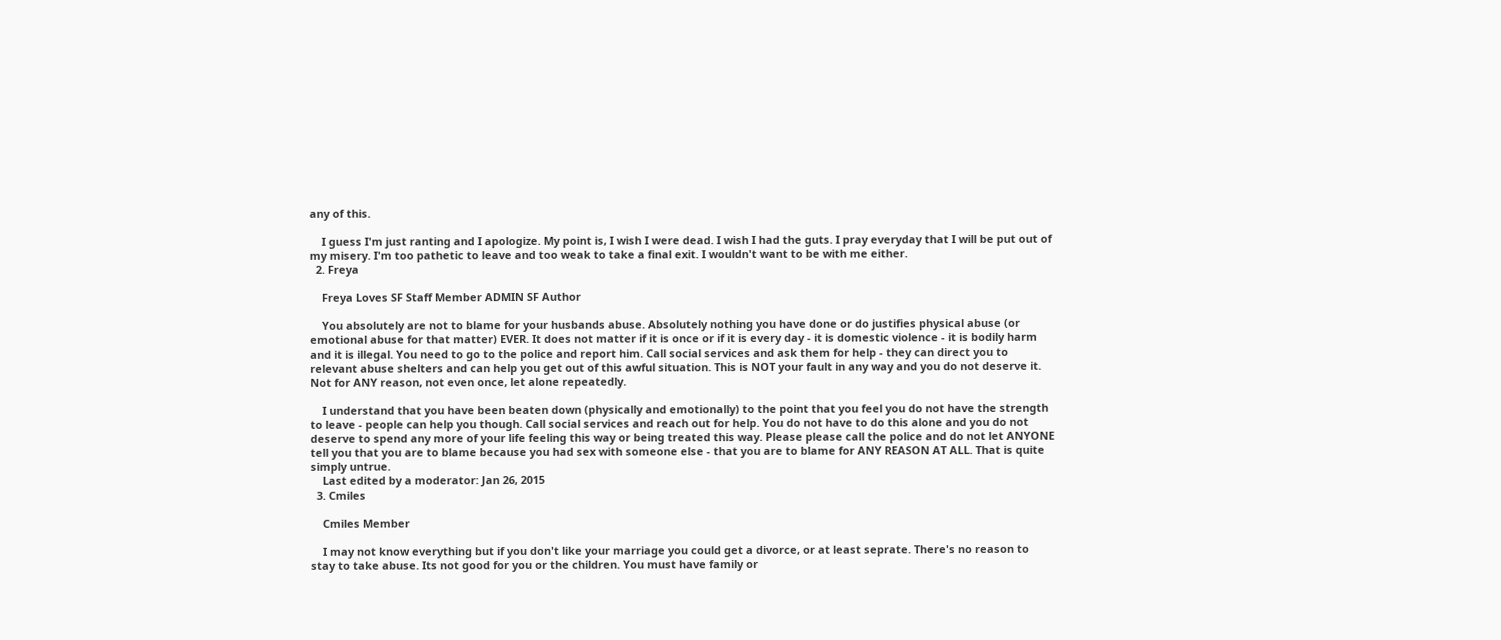any of this.

    I guess I'm just ranting and I apologize. My point is, I wish I were dead. I wish I had the guts. I pray everyday that I will be put out of my misery. I'm too pathetic to leave and too weak to take a final exit. I wouldn't want to be with me either.
  2. Freya

    Freya Loves SF Staff Member ADMIN SF Author

    You absolutely are not to blame for your husbands abuse. Absolutely nothing you have done or do justifies physical abuse (or emotional abuse for that matter) EVER. It does not matter if it is once or if it is every day - it is domestic violence - it is bodily harm and it is illegal. You need to go to the police and report him. Call social services and ask them for help - they can direct you to relevant abuse shelters and can help you get out of this awful situation. This is NOT your fault in any way and you do not deserve it. Not for ANY reason, not even once, let alone repeatedly.

    I understand that you have been beaten down (physically and emotionally) to the point that you feel you do not have the strength to leave - people can help you though. Call social services and reach out for help. You do not have to do this alone and you do not deserve to spend any more of your life feeling this way or being treated this way. Please please call the police and do not let ANYONE tell you that you are to blame because you had sex with someone else - that you are to blame for ANY REASON AT ALL. That is quite simply untrue.
    Last edited by a moderator: Jan 26, 2015
  3. Cmiles

    Cmiles Member

    I may not know everything but if you don't like your marriage you could get a divorce, or at least seprate. There's no reason to stay to take abuse. Its not good for you or the children. You must have family or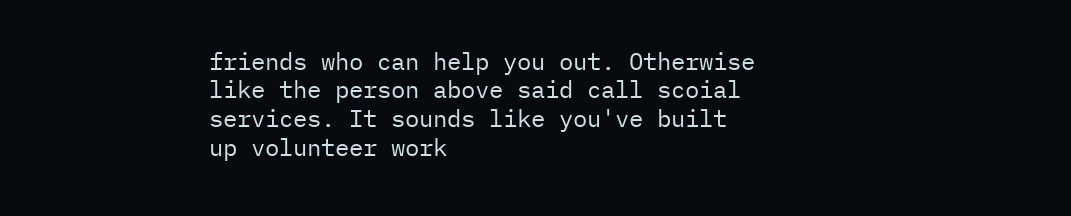friends who can help you out. Otherwise like the person above said call scoial services. It sounds like you've built up volunteer work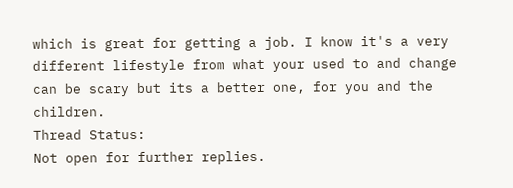which is great for getting a job. I know it's a very different lifestyle from what your used to and change can be scary but its a better one, for you and the children.
Thread Status:
Not open for further replies.